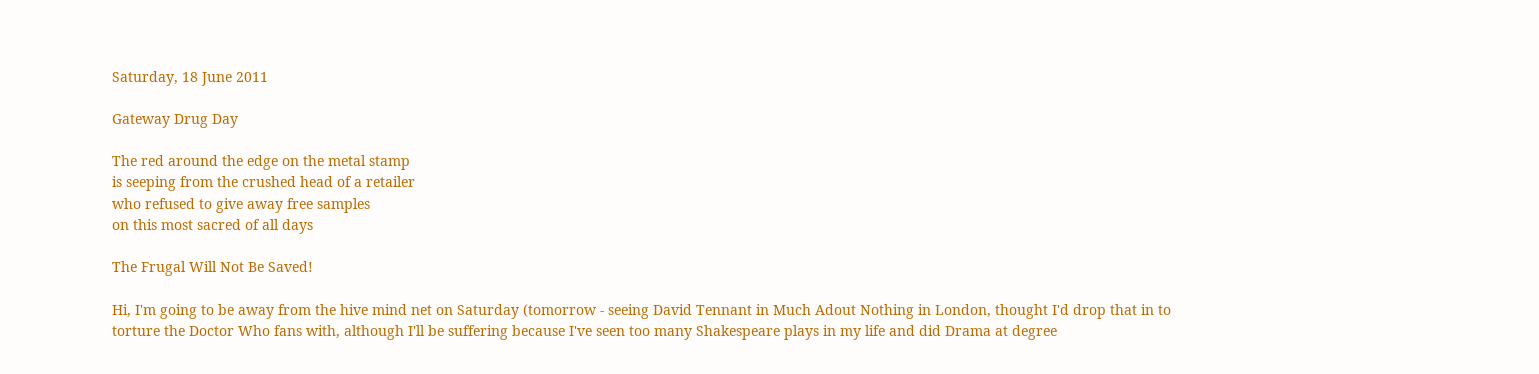Saturday, 18 June 2011

Gateway Drug Day

The red around the edge on the metal stamp
is seeping from the crushed head of a retailer
who refused to give away free samples
on this most sacred of all days

The Frugal Will Not Be Saved!

Hi, I'm going to be away from the hive mind net on Saturday (tomorrow - seeing David Tennant in Much Adout Nothing in London, thought I'd drop that in to torture the Doctor Who fans with, although I'll be suffering because I've seen too many Shakespeare plays in my life and did Drama at degree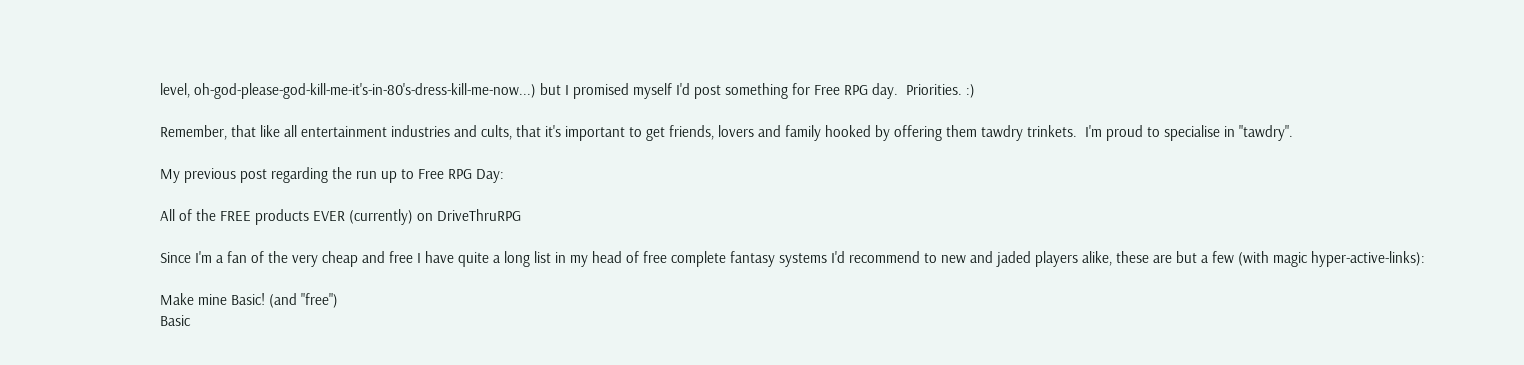level, oh-god-please-god-kill-me-it's-in-80's-dress-kill-me-now...) but I promised myself I'd post something for Free RPG day.  Priorities. :)

Remember, that like all entertainment industries and cults, that it's important to get friends, lovers and family hooked by offering them tawdry trinkets.  I'm proud to specialise in "tawdry".

My previous post regarding the run up to Free RPG Day:

All of the FREE products EVER (currently) on DriveThruRPG

Since I'm a fan of the very cheap and free I have quite a long list in my head of free complete fantasy systems I'd recommend to new and jaded players alike, these are but a few (with magic hyper-active-links):

Make mine Basic! (and "free")
Basic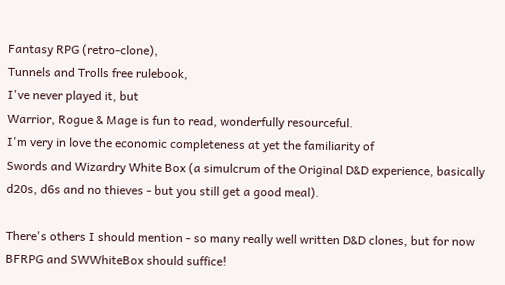Fantasy RPG (retro-clone),
Tunnels and Trolls free rulebook,
I've never played it, but
Warrior, Rogue & Mage is fun to read, wonderfully resourceful.
I'm very in love the economic completeness at yet the familiarity of
Swords and Wizardry White Box (a simulcrum of the Original D&D experience, basically d20s, d6s and no thieves - but you still get a good meal).

There's others I should mention - so many really well written D&D clones, but for now BFRPG and SWWhiteBox should suffice!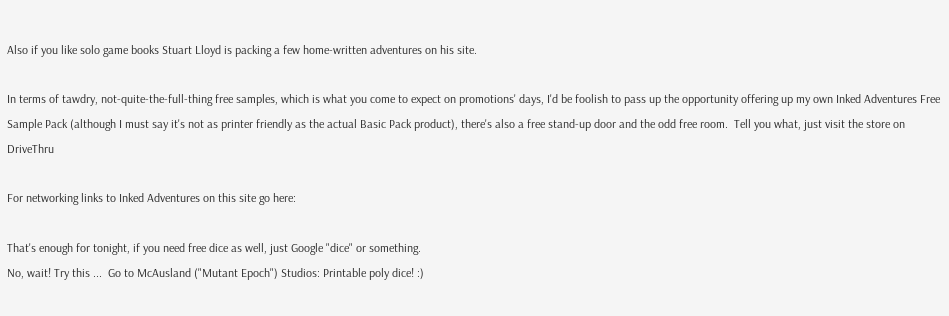Also if you like solo game books Stuart Lloyd is packing a few home-written adventures on his site.

In terms of tawdry, not-quite-the-full-thing free samples, which is what you come to expect on promotions' days, I'd be foolish to pass up the opportunity offering up my own Inked Adventures Free Sample Pack (although I must say it's not as printer friendly as the actual Basic Pack product), there's also a free stand-up door and the odd free room.  Tell you what, just visit the store on DriveThru

For networking links to Inked Adventures on this site go here:

That's enough for tonight, if you need free dice as well, just Google "dice" or something.
No, wait! Try this ...  Go to McAusland ("Mutant Epoch") Studios: Printable poly dice! :)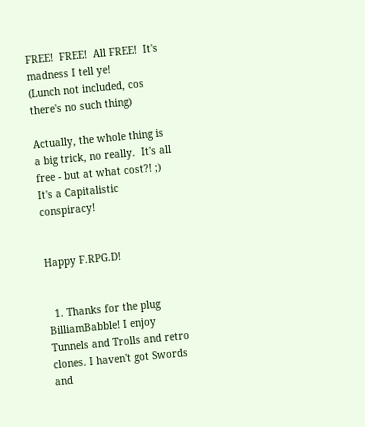FREE!  FREE!  All FREE!  It's madness I tell ye!
(Lunch not included, cos there's no such thing)

Actually, the whole thing is a big trick, no really.  It's all free - but at what cost?! ;)
It's a Capitalistic conspiracy!


Happy F.RPG.D!


  1. Thanks for the plug BilliamBabble! I enjoy Tunnels and Trolls and retro clones. I haven't got Swords and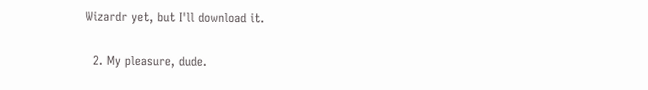Wizardr yet, but I'll download it.

  2. My pleasure, dude.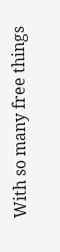With so many free things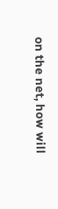on the net, how will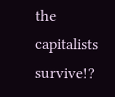the capitalists survive!?